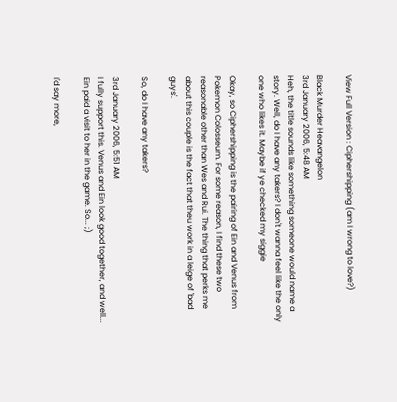View Full Version : Ciphershipping (am I wrong to love?)

Black Murder Heavangelon
3rd January 2006, 5:48 AM
Heh, the title sounds like something someone would name a story. Well, do I have any takers? I don't wanna feel like the only one who likes it. Maybe if ye checked my siggie

Okay, so Ciphershipping is the pairing of Ein and Venus from Pokemon Colosseum. For some reason, I find these two reasonable other than Wes and Rui. The thing that perks me about this couple is the fact that theu work in a leige of 'bad guys'.

So, do I have any takers?

3rd January 2006, 5:51 AM
I fully support this. Venus and Ein look good together, and well... Ein paid a visit to her in the game. So... ;)

I'd say more,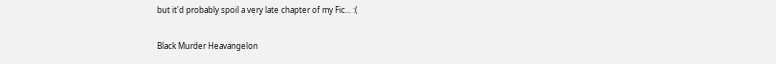but it'd probably spoil a very late chapter of my Fic... :(

Black Murder Heavangelon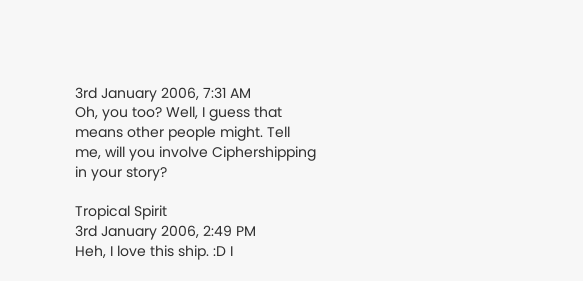3rd January 2006, 7:31 AM
Oh, you too? Well, I guess that means other people might. Tell me, will you involve Ciphershipping in your story?

Tropical Spirit
3rd January 2006, 2:49 PM
Heh, I love this ship. :D I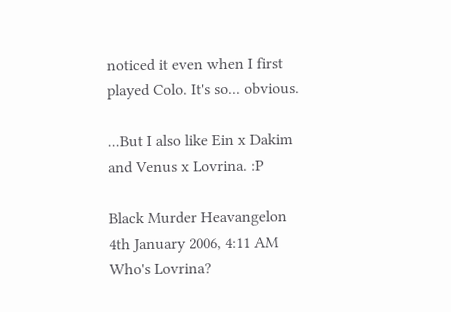noticed it even when I first played Colo. It's so... obvious.

...But I also like Ein x Dakim and Venus x Lovrina. :P

Black Murder Heavangelon
4th January 2006, 4:11 AM
Who's Lovrina?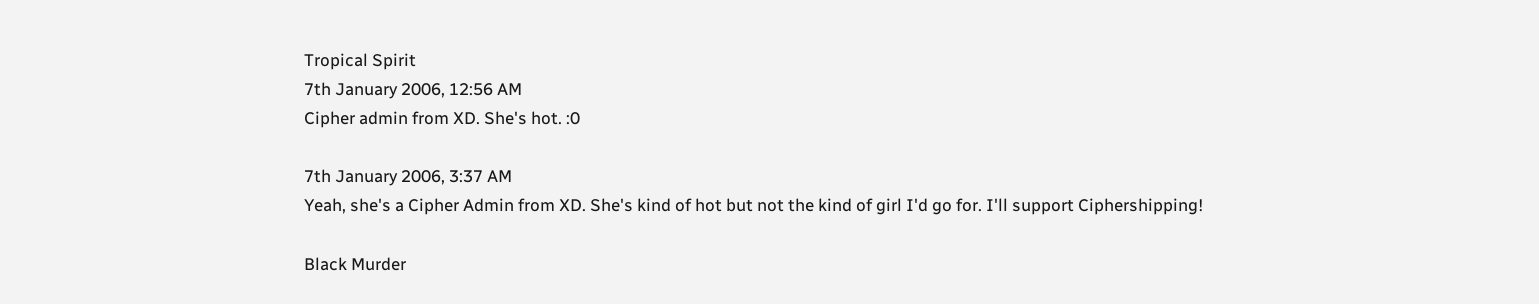Tropical Spirit
7th January 2006, 12:56 AM
Cipher admin from XD. She's hot. :0

7th January 2006, 3:37 AM
Yeah, she's a Cipher Admin from XD. She's kind of hot but not the kind of girl I'd go for. I'll support Ciphershipping!

Black Murder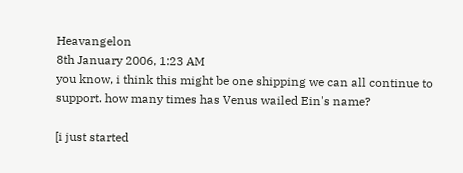Heavangelon
8th January 2006, 1:23 AM
you know, i think this might be one shipping we can all continue to support. how many times has Venus wailed Ein's name?

[i just started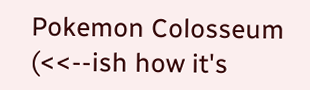Pokemon Colosseum (<<--ish how it's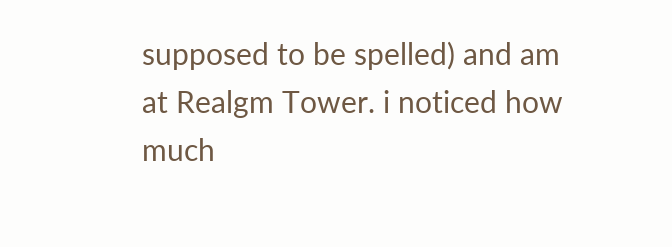supposed to be spelled) and am at Realgm Tower. i noticed how much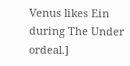Venus likes Ein during The Under ordeal.]